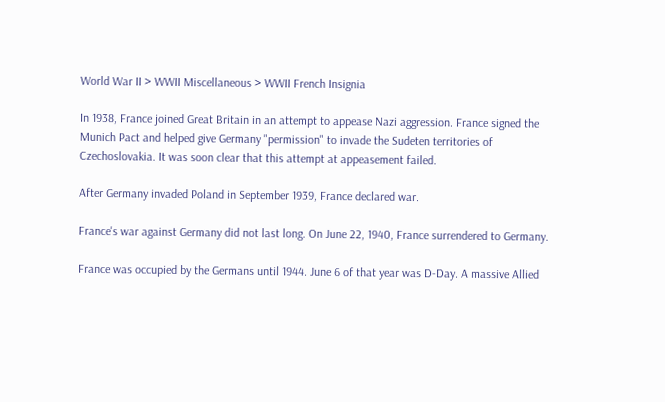World War II > WWII Miscellaneous > WWII French Insignia

In 1938, France joined Great Britain in an attempt to appease Nazi aggression. France signed the Munich Pact and helped give Germany "permission" to invade the Sudeten territories of Czechoslovakia. It was soon clear that this attempt at appeasement failed.

After Germany invaded Poland in September 1939, France declared war.

France's war against Germany did not last long. On June 22, 1940, France surrendered to Germany.

France was occupied by the Germans until 1944. June 6 of that year was D-Day. A massive Allied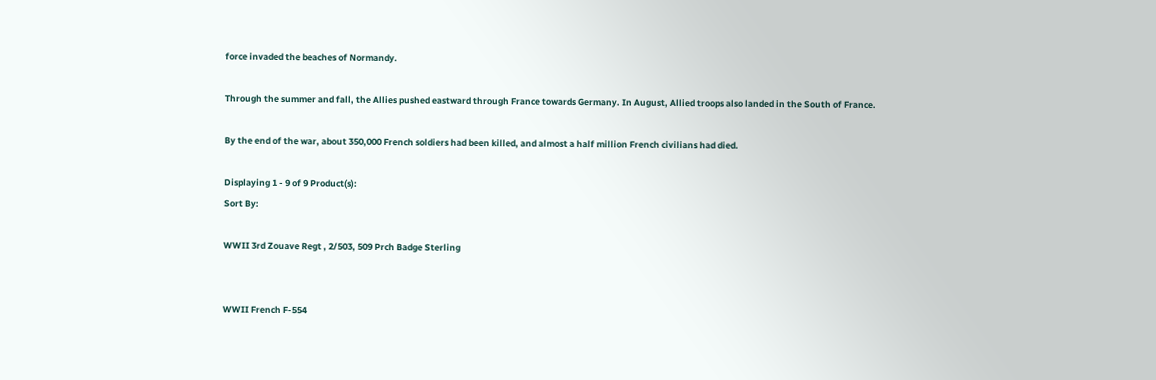force invaded the beaches of Normandy.

Through the summer and fall, the Allies pushed eastward through France towards Germany. In August, Allied troops also landed in the South of France.

By the end of the war, about 350,000 French soldiers had been killed, and almost a half million French civilians had died.

Displaying 1 - 9 of 9 Product(s):
Sort By:

WWII 3rd Zouave Regt , 2/503, 509 Prch Badge Sterling


WWII French F-554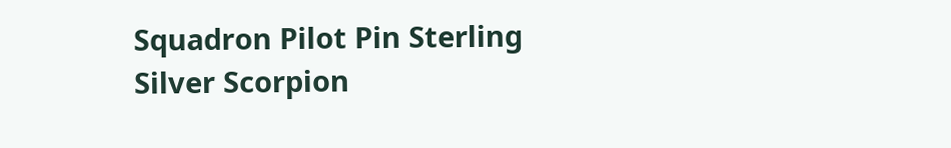Squadron Pilot Pin Sterling Silver Scorpion